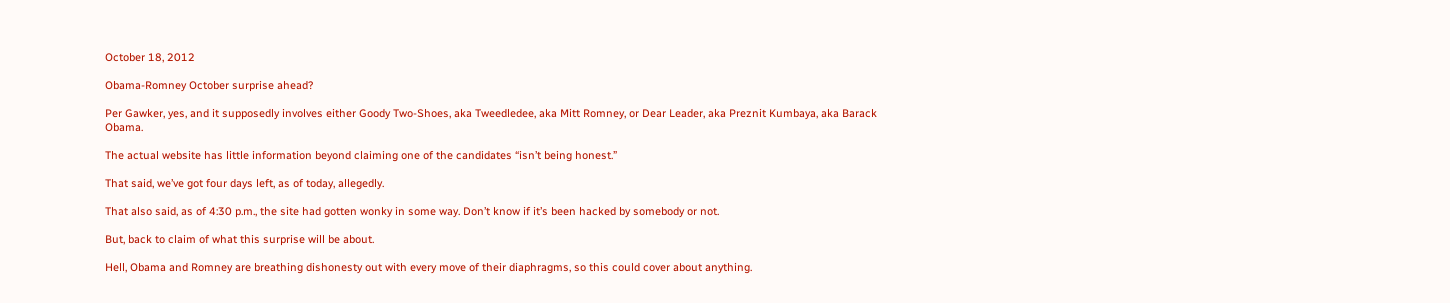October 18, 2012

Obama-Romney October surprise ahead?

Per Gawker, yes, and it supposedly involves either Goody Two-Shoes, aka Tweedledee, aka Mitt Romney, or Dear Leader, aka Preznit Kumbaya, aka Barack Obama.

The actual website has little information beyond claiming one of the candidates “isn’t being honest.”

That said, we’ve got four days left, as of today, allegedly.

That also said, as of 4:30 p.m., the site had gotten wonky in some way. Don’t know if it’s been hacked by somebody or not.

But, back to claim of what this surprise will be about.

Hell, Obama and Romney are breathing dishonesty out with every move of their diaphragms, so this could cover about anything.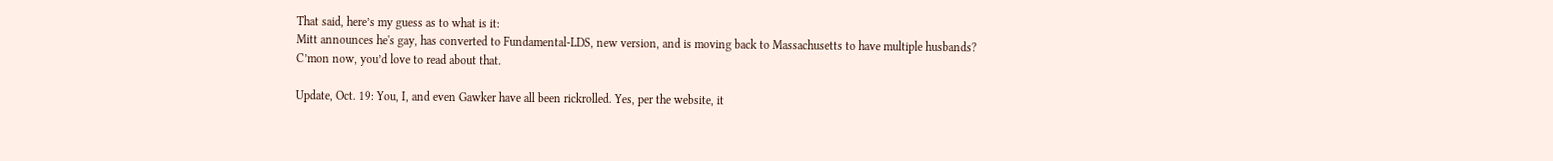That said, here’s my guess as to what is it:
Mitt announces he's gay, has converted to Fundamental-LDS, new version, and is moving back to Massachusetts to have multiple husbands?
C’mon now, you’d love to read about that.

Update, Oct. 19: You, I, and even Gawker have all been rickrolled. Yes, per the website, it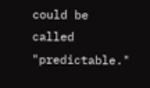could be called "predictable."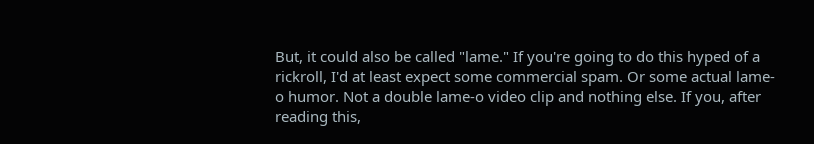But, it could also be called "lame." If you're going to do this hyped of a rickroll, I'd at least expect some commercial spam. Or some actual lame-o humor. Not a double lame-o video clip and nothing else. If you, after reading this,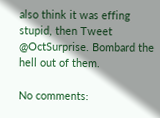also think it was effing stupid, then Tweet @OctSurprise. Bombard the hell out of them.

No comments: